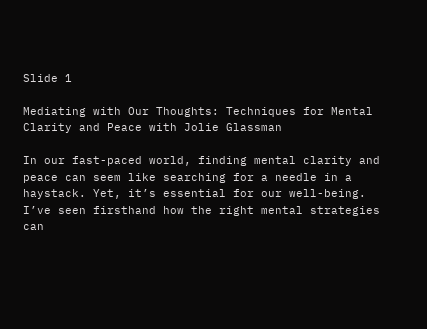Slide 1

Mediating with Our Thoughts: Techniques for Mental Clarity and Peace with Jolie Glassman

In our fast-paced world, finding mental clarity and peace can seem like searching for a needle in a haystack. Yet, it’s essential for our well-being. I’ve seen firsthand how the right mental strategies can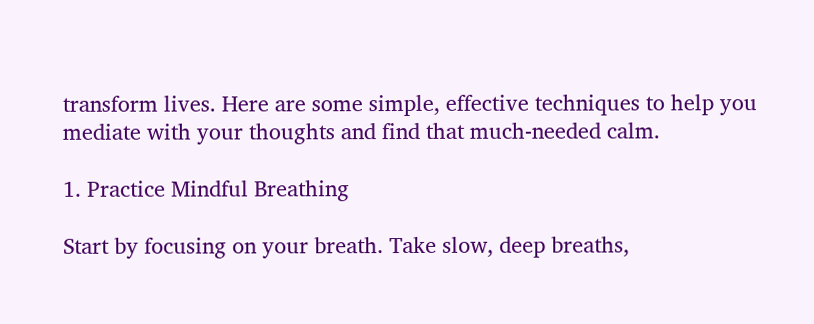transform lives. Here are some simple, effective techniques to help you mediate with your thoughts and find that much-needed calm.

1. Practice Mindful Breathing

Start by focusing on your breath. Take slow, deep breaths,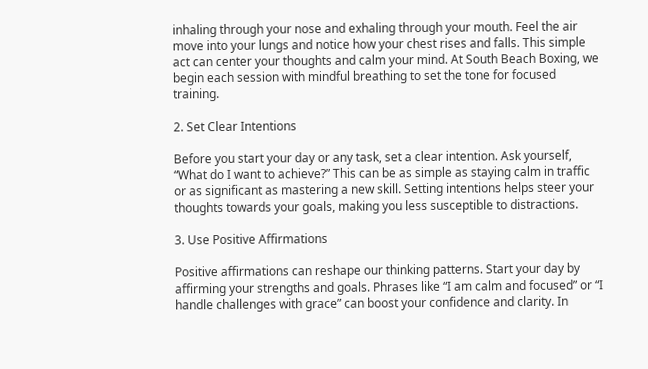inhaling through your nose and exhaling through your mouth. Feel the air move into your lungs and notice how your chest rises and falls. This simple act can center your thoughts and calm your mind. At South Beach Boxing, we begin each session with mindful breathing to set the tone for focused training.

2. Set Clear Intentions

Before you start your day or any task, set a clear intention. Ask yourself, “What do I want to achieve?” This can be as simple as staying calm in traffic or as significant as mastering a new skill. Setting intentions helps steer your thoughts towards your goals, making you less susceptible to distractions.

3. Use Positive Affirmations

Positive affirmations can reshape our thinking patterns. Start your day by affirming your strengths and goals. Phrases like “I am calm and focused” or “I handle challenges with grace” can boost your confidence and clarity. In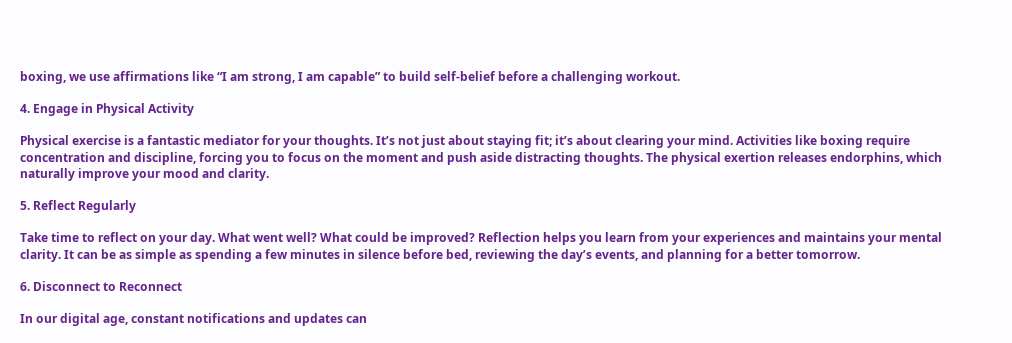boxing, we use affirmations like “I am strong, I am capable” to build self-belief before a challenging workout.

4. Engage in Physical Activity

Physical exercise is a fantastic mediator for your thoughts. It’s not just about staying fit; it’s about clearing your mind. Activities like boxing require concentration and discipline, forcing you to focus on the moment and push aside distracting thoughts. The physical exertion releases endorphins, which naturally improve your mood and clarity.

5. Reflect Regularly

Take time to reflect on your day. What went well? What could be improved? Reflection helps you learn from your experiences and maintains your mental clarity. It can be as simple as spending a few minutes in silence before bed, reviewing the day’s events, and planning for a better tomorrow.

6. Disconnect to Reconnect

In our digital age, constant notifications and updates can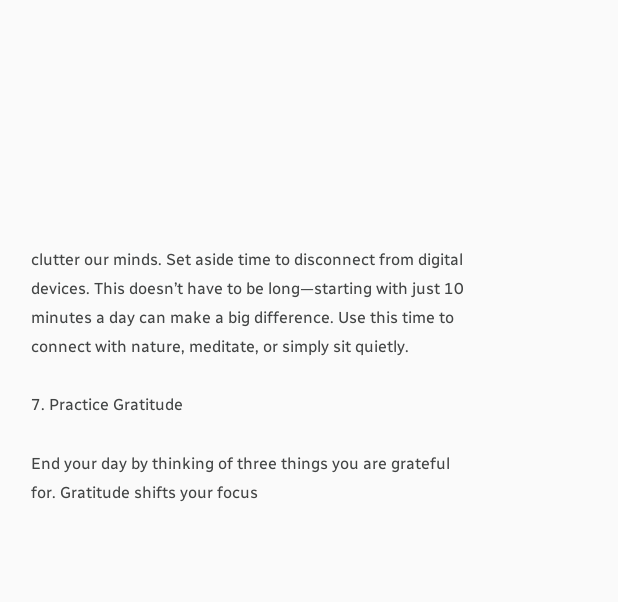clutter our minds. Set aside time to disconnect from digital devices. This doesn’t have to be long—starting with just 10 minutes a day can make a big difference. Use this time to connect with nature, meditate, or simply sit quietly.

7. Practice Gratitude

End your day by thinking of three things you are grateful for. Gratitude shifts your focus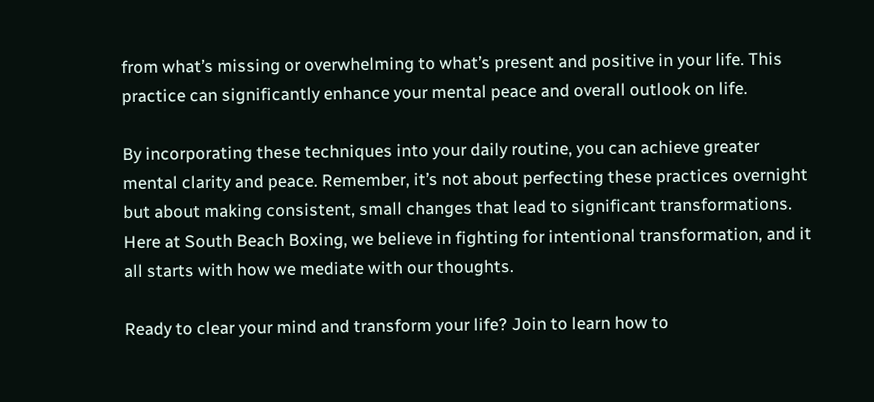from what’s missing or overwhelming to what’s present and positive in your life. This practice can significantly enhance your mental peace and overall outlook on life.

By incorporating these techniques into your daily routine, you can achieve greater mental clarity and peace. Remember, it’s not about perfecting these practices overnight but about making consistent, small changes that lead to significant transformations. Here at South Beach Boxing, we believe in fighting for intentional transformation, and it all starts with how we mediate with our thoughts.

Ready to clear your mind and transform your life? Join to learn how to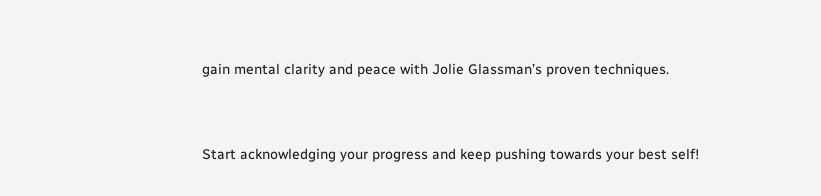gain mental clarity and peace with Jolie Glassman’s proven techniques.


Start acknowledging your progress and keep pushing towards your best self!